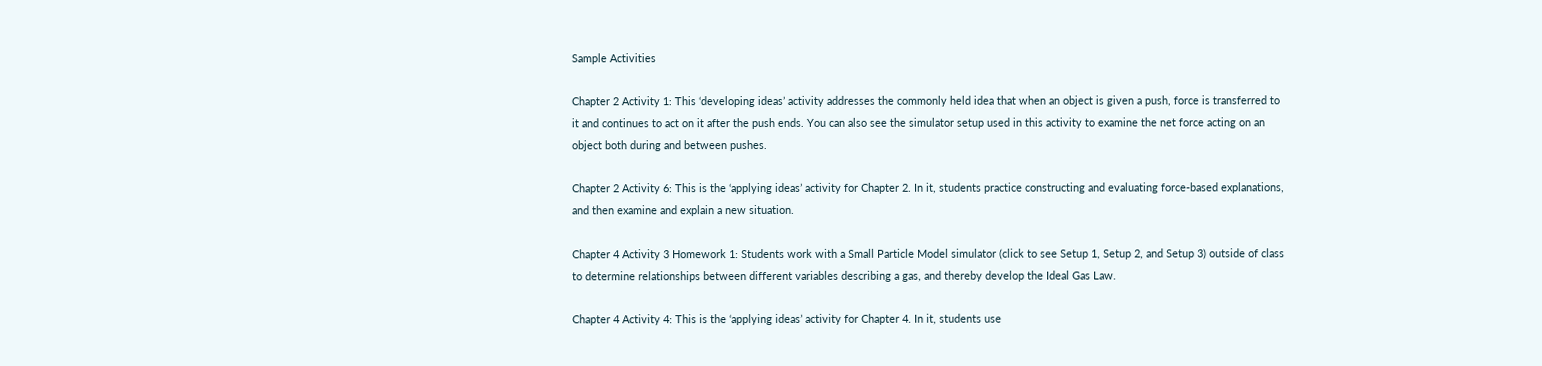Sample Activities

Chapter 2 Activity 1: This ‘developing ideas’ activity addresses the commonly held idea that when an object is given a push, force is transferred to it and continues to act on it after the push ends. You can also see the simulator setup used in this activity to examine the net force acting on an object both during and between pushes.

Chapter 2 Activity 6: This is the ‘applying ideas’ activity for Chapter 2. In it, students practice constructing and evaluating force-based explanations, and then examine and explain a new situation.

Chapter 4 Activity 3 Homework 1: Students work with a Small Particle Model simulator (click to see Setup 1, Setup 2, and Setup 3) outside of class to determine relationships between different variables describing a gas, and thereby develop the Ideal Gas Law.

Chapter 4 Activity 4: This is the ‘applying ideas’ activity for Chapter 4. In it, students use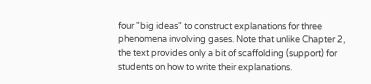four "big ideas" to construct explanations for three phenomena involving gases. Note that unlike Chapter 2, the text provides only a bit of scaffolding (support) for students on how to write their explanations.